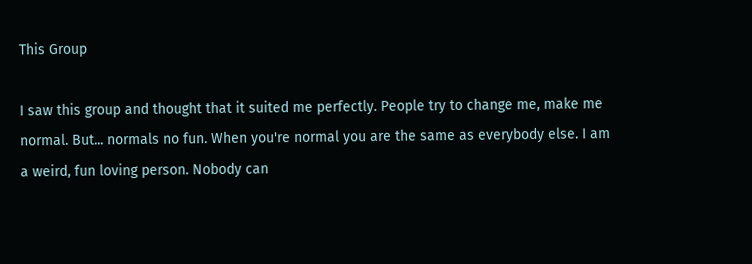This Group

I saw this group and thought that it suited me perfectly. People try to change me, make me normal. But... normals no fun. When you're normal you are the same as everybody else. I am a weird, fun loving person. Nobody can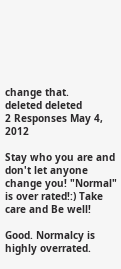change that.
deleted deleted
2 Responses May 4, 2012

Stay who you are and don't let anyone change you! "Normal" is over rated!:) Take care and Be well!

Good. Normalcy is highly overrated.